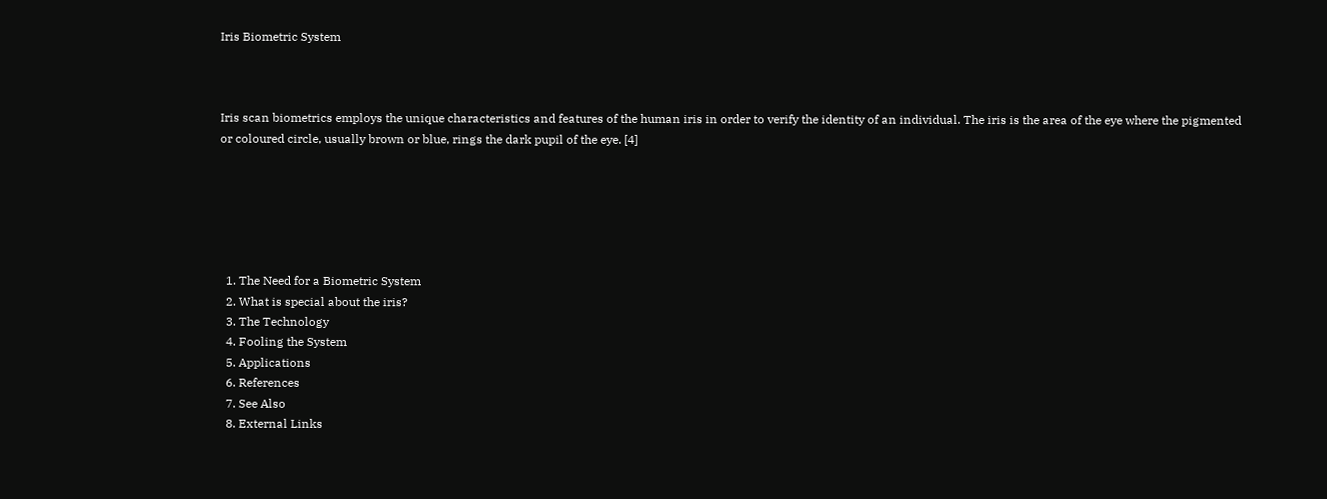Iris Biometric System



Iris scan biometrics employs the unique characteristics and features of the human iris in order to verify the identity of an individual. The iris is the area of the eye where the pigmented or coloured circle, usually brown or blue, rings the dark pupil of the eye. [4]






  1. The Need for a Biometric System
  2. What is special about the iris?
  3. The Technology
  4. Fooling the System
  5. Applications
  6. References
  7. See Also
  8. External Links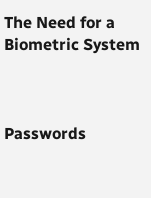The Need for a Biometric System



Passwords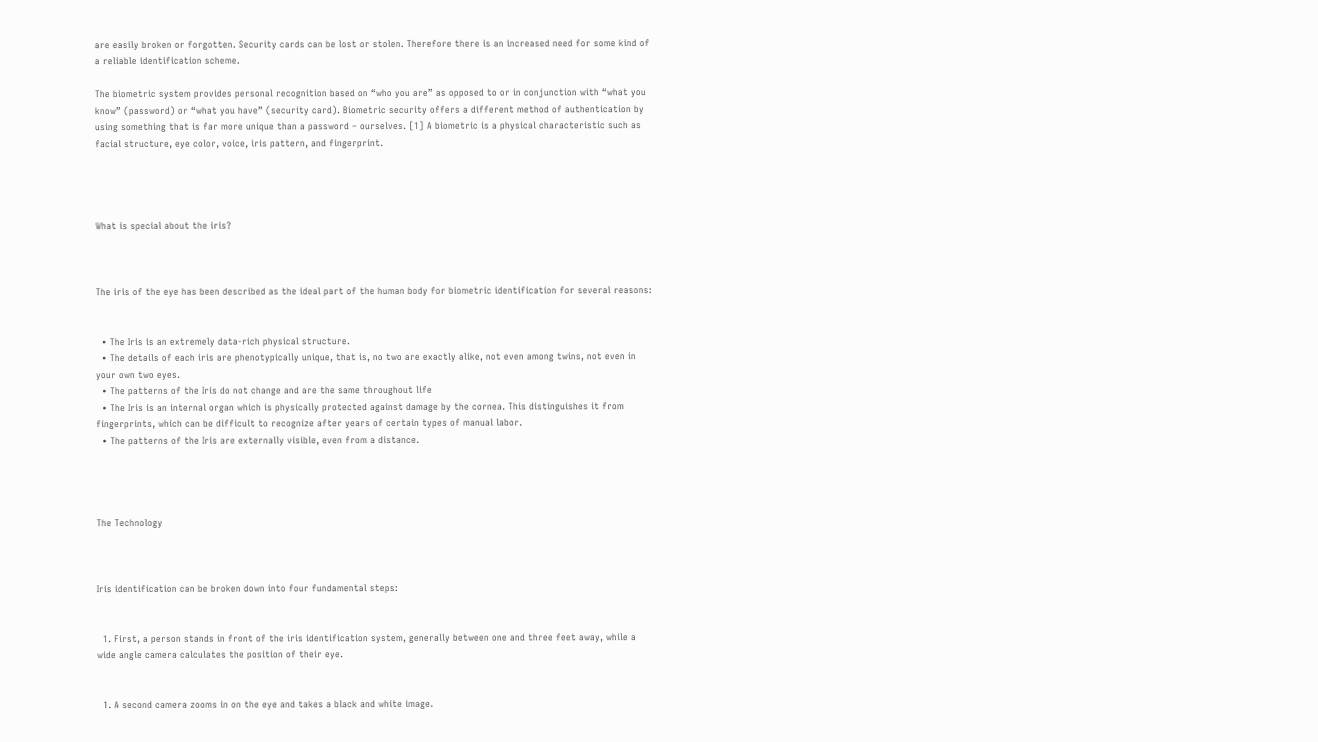are easily broken or forgotten. Security cards can be lost or stolen. Therefore there is an increased need for some kind of a reliable identification scheme.

The biometric system provides personal recognition based on “who you are” as opposed to or in conjunction with “what you know” (password) or “what you have” (security card). Biometric security offers a different method of authentication by using something that is far more unique than a password – ourselves. [1] A biometric is a physical characteristic such as facial structure, eye color, voice, iris pattern, and fingerprint.




What is special about the iris?



The iris of the eye has been described as the ideal part of the human body for biometric identification for several reasons:


  • The Iris is an extremely data-rich physical structure.
  • The details of each iris are phenotypically unique, that is, no two are exactly alike, not even among twins, not even in your own two eyes.
  • The patterns of the Iris do not change and are the same throughout life
  • The Iris is an internal organ which is physically protected against damage by the cornea. This distinguishes it from fingerprints, which can be difficult to recognize after years of certain types of manual labor.
  • The patterns of the Iris are externally visible, even from a distance.




The Technology



Iris identification can be broken down into four fundamental steps:


  1. First, a person stands in front of the iris identification system, generally between one and three feet away, while a wide angle camera calculates the position of their eye.


  1. A second camera zooms in on the eye and takes a black and white image.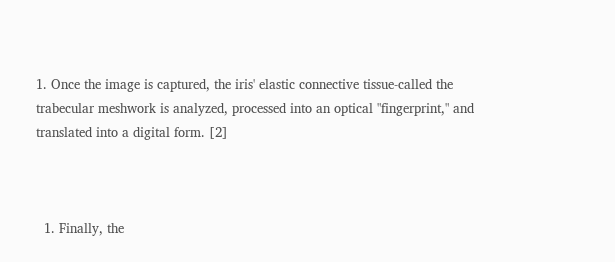1. Once the image is captured, the iris' elastic connective tissue-called the trabecular meshwork is analyzed, processed into an optical "fingerprint," and translated into a digital form. [2]



  1. Finally, the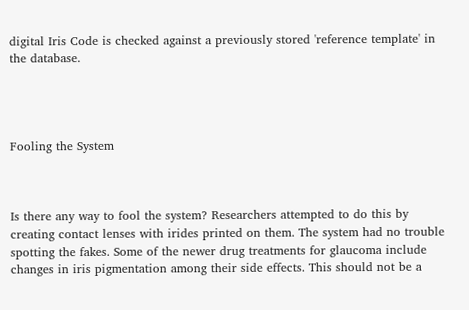digital Iris Code is checked against a previously stored 'reference template' in the database.




Fooling the System



Is there any way to fool the system? Researchers attempted to do this by creating contact lenses with irides printed on them. The system had no trouble spotting the fakes. Some of the newer drug treatments for glaucoma include changes in iris pigmentation among their side effects. This should not be a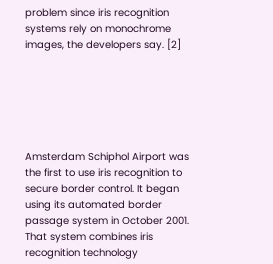problem since iris recognition systems rely on monochrome images, the developers say. [2]






Amsterdam Schiphol Airport was the first to use iris recognition to secure border control. It began using its automated border passage system in October 2001. That system combines iris recognition technology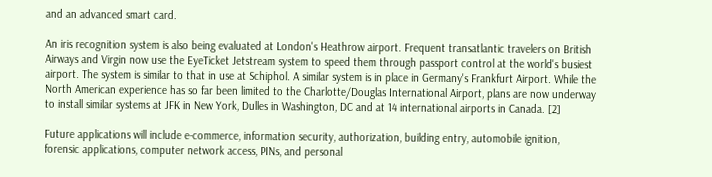and an advanced smart card.

An iris recognition system is also being evaluated at London's Heathrow airport. Frequent transatlantic travelers on British Airways and Virgin now use the EyeTicket Jetstream system to speed them through passport control at the world's busiest airport. The system is similar to that in use at Schiphol. A similar system is in place in Germany's Frankfurt Airport. While the North American experience has so far been limited to the Charlotte/Douglas International Airport, plans are now underway to install similar systems at JFK in New York, Dulles in Washington, DC and at 14 international airports in Canada. [2]

Future applications will include e-commerce, information security, authorization, building entry, automobile ignition, forensic applications, computer network access, PINs, and personal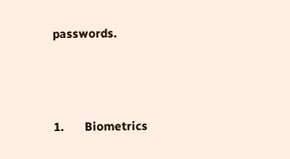passwords.



1.       Biometrics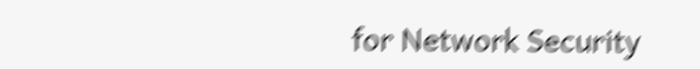for Network Security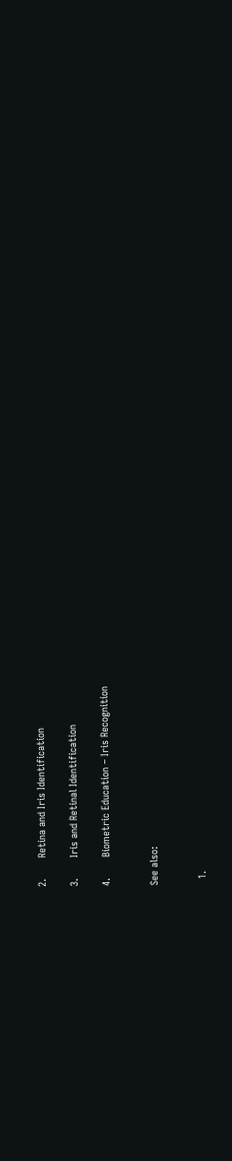2.       Retina and Iris Identification

3.       Iris and Retinal Identification

4.       Biometric Education – Iris Recognition


See also:


  1.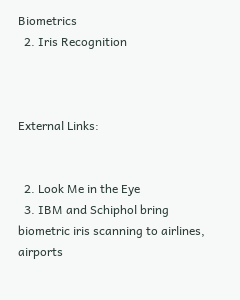Biometrics
  2. Iris Recognition



External Links:


  2. Look Me in the Eye
  3. IBM and Schiphol bring biometric iris scanning to airlines, airports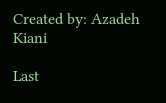Created by: Azadeh Kiani

Last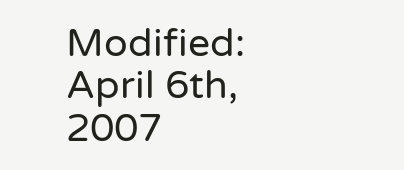Modified: April 6th, 2007